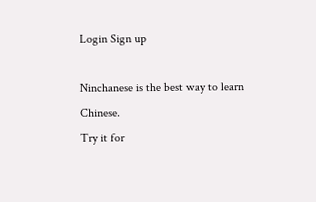Login Sign up

Ninchanese is the best way to learn Chinese.
Try it for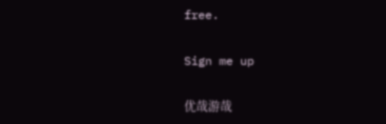free.

Sign me up

优哉游哉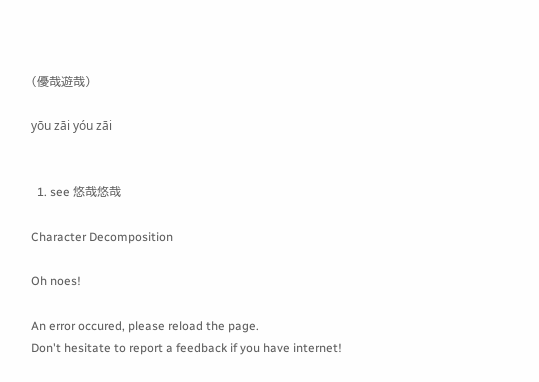(優哉遊哉)

yōu zāi yóu zāi


  1. see 悠哉悠哉

Character Decomposition

Oh noes!

An error occured, please reload the page.
Don't hesitate to report a feedback if you have internet!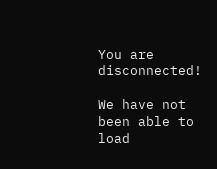You are disconnected!

We have not been able to load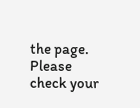the page.
Please check your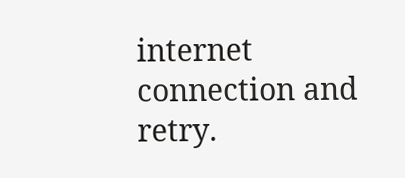internet connection and retry.